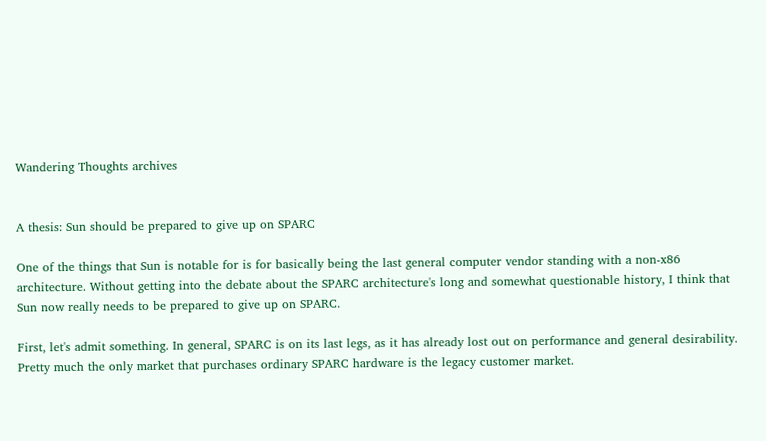Wandering Thoughts archives


A thesis: Sun should be prepared to give up on SPARC

One of the things that Sun is notable for is for basically being the last general computer vendor standing with a non-x86 architecture. Without getting into the debate about the SPARC architecture's long and somewhat questionable history, I think that Sun now really needs to be prepared to give up on SPARC.

First, let's admit something. In general, SPARC is on its last legs, as it has already lost out on performance and general desirability. Pretty much the only market that purchases ordinary SPARC hardware is the legacy customer market.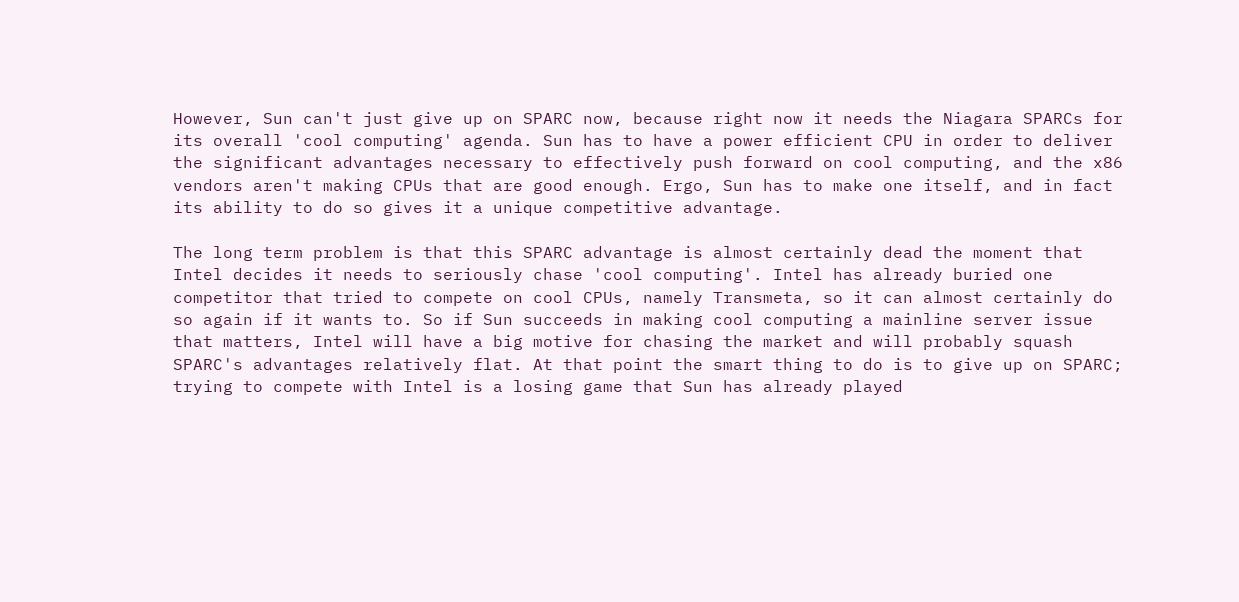However, Sun can't just give up on SPARC now, because right now it needs the Niagara SPARCs for its overall 'cool computing' agenda. Sun has to have a power efficient CPU in order to deliver the significant advantages necessary to effectively push forward on cool computing, and the x86 vendors aren't making CPUs that are good enough. Ergo, Sun has to make one itself, and in fact its ability to do so gives it a unique competitive advantage.

The long term problem is that this SPARC advantage is almost certainly dead the moment that Intel decides it needs to seriously chase 'cool computing'. Intel has already buried one competitor that tried to compete on cool CPUs, namely Transmeta, so it can almost certainly do so again if it wants to. So if Sun succeeds in making cool computing a mainline server issue that matters, Intel will have a big motive for chasing the market and will probably squash SPARC's advantages relatively flat. At that point the smart thing to do is to give up on SPARC; trying to compete with Intel is a losing game that Sun has already played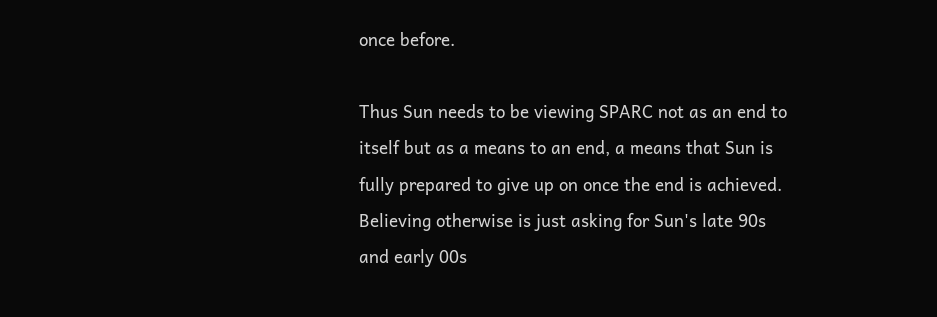once before.

Thus Sun needs to be viewing SPARC not as an end to itself but as a means to an end, a means that Sun is fully prepared to give up on once the end is achieved. Believing otherwise is just asking for Sun's late 90s and early 00s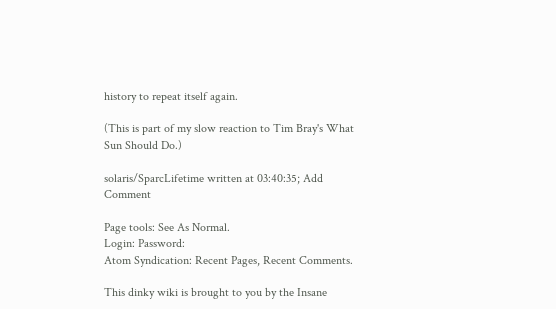history to repeat itself again.

(This is part of my slow reaction to Tim Bray's What Sun Should Do.)

solaris/SparcLifetime written at 03:40:35; Add Comment

Page tools: See As Normal.
Login: Password:
Atom Syndication: Recent Pages, Recent Comments.

This dinky wiki is brought to you by the Insane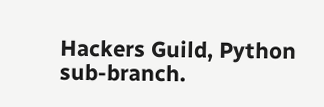Hackers Guild, Python sub-branch.